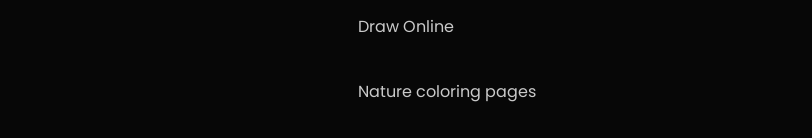Draw Online

Nature coloring pages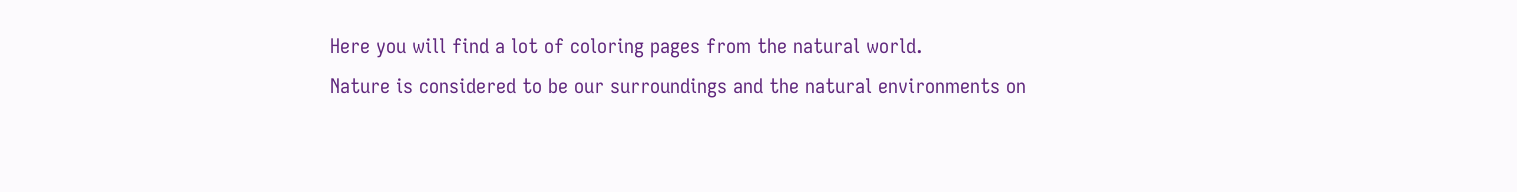Here you will find a lot of coloring pages from the natural world.
Nature is considered to be our surroundings and the natural environments on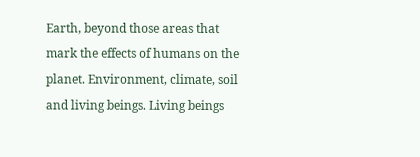Earth, beyond those areas that mark the effects of humans on the planet. Environment, climate, soil and living beings. Living beings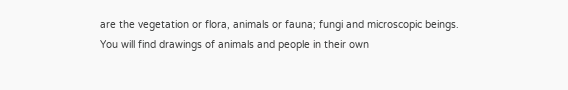are the vegetation or flora, animals or fauna; fungi and microscopic beings.
You will find drawings of animals and people in their own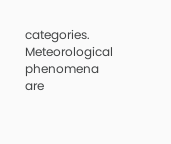categories.
Meteorological phenomena are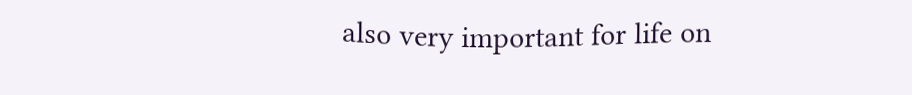also very important for life on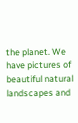the planet. We have pictures of beautiful natural landscapes and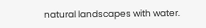natural landscapes with water.